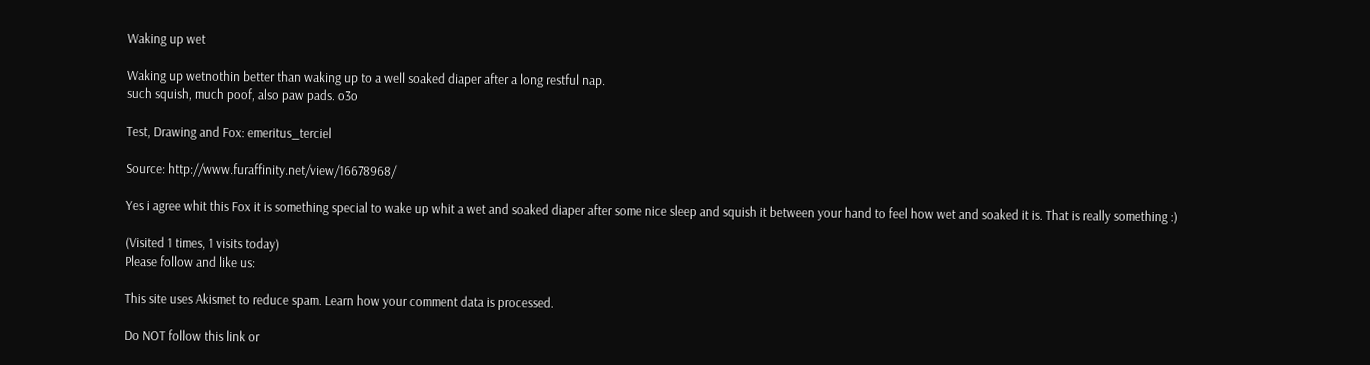Waking up wet

Waking up wetnothin better than waking up to a well soaked diaper after a long restful nap.
such squish, much poof, also paw pads. o3o

Test, Drawing and Fox: emeritus_terciel

Source: http://www.furaffinity.net/view/16678968/

Yes i agree whit this Fox it is something special to wake up whit a wet and soaked diaper after some nice sleep and squish it between your hand to feel how wet and soaked it is. That is really something :)

(Visited 1 times, 1 visits today)
Please follow and like us:

This site uses Akismet to reduce spam. Learn how your comment data is processed.

Do NOT follow this link or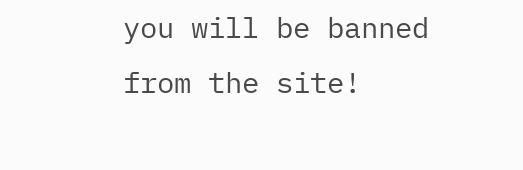you will be banned from the site!